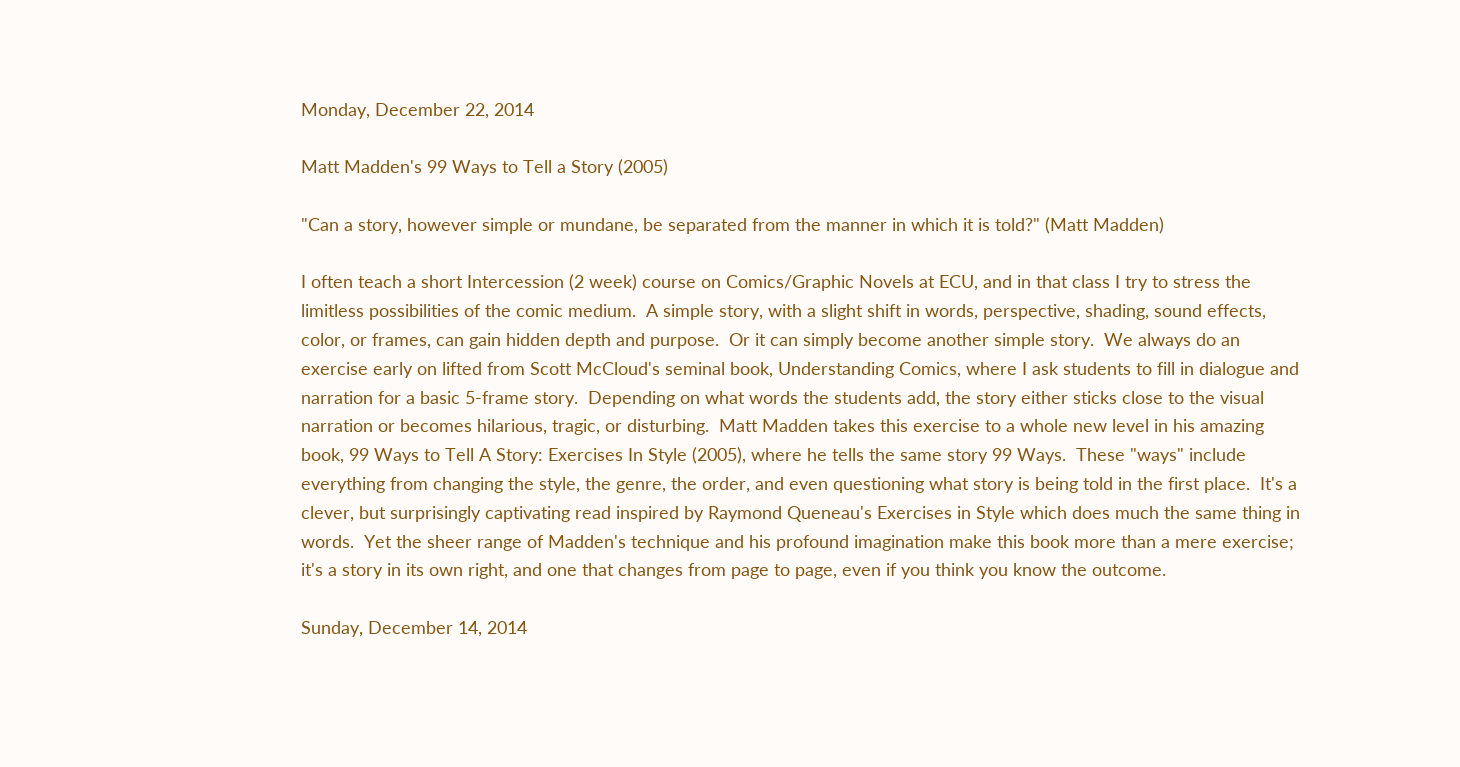Monday, December 22, 2014

Matt Madden's 99 Ways to Tell a Story (2005)

"Can a story, however simple or mundane, be separated from the manner in which it is told?" (Matt Madden)

I often teach a short Intercession (2 week) course on Comics/Graphic Novels at ECU, and in that class I try to stress the limitless possibilities of the comic medium.  A simple story, with a slight shift in words, perspective, shading, sound effects, color, or frames, can gain hidden depth and purpose.  Or it can simply become another simple story.  We always do an exercise early on lifted from Scott McCloud's seminal book, Understanding Comics, where I ask students to fill in dialogue and narration for a basic 5-frame story.  Depending on what words the students add, the story either sticks close to the visual narration or becomes hilarious, tragic, or disturbing.  Matt Madden takes this exercise to a whole new level in his amazing book, 99 Ways to Tell A Story: Exercises In Style (2005), where he tells the same story 99 Ways.  These "ways" include everything from changing the style, the genre, the order, and even questioning what story is being told in the first place.  It's a clever, but surprisingly captivating read inspired by Raymond Queneau's Exercises in Style which does much the same thing in words.  Yet the sheer range of Madden's technique and his profound imagination make this book more than a mere exercise; it's a story in its own right, and one that changes from page to page, even if you think you know the outcome.

Sunday, December 14, 2014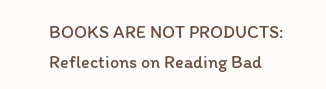BOOKS ARE NOT PRODUCTS: Reflections on Reading Bad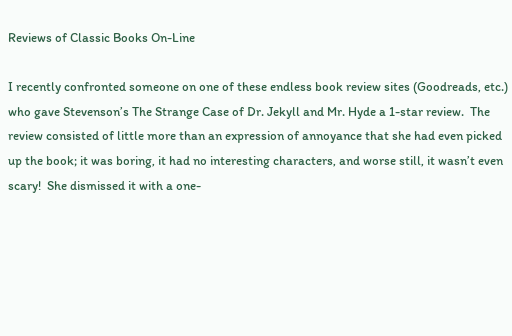Reviews of Classic Books On-Line

I recently confronted someone on one of these endless book review sites (Goodreads, etc.) who gave Stevenson’s The Strange Case of Dr. Jekyll and Mr. Hyde a 1-star review.  The review consisted of little more than an expression of annoyance that she had even picked up the book; it was boring, it had no interesting characters, and worse still, it wasn’t even scary!  She dismissed it with a one-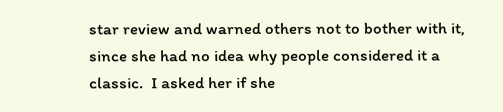star review and warned others not to bother with it, since she had no idea why people considered it a classic.  I asked her if she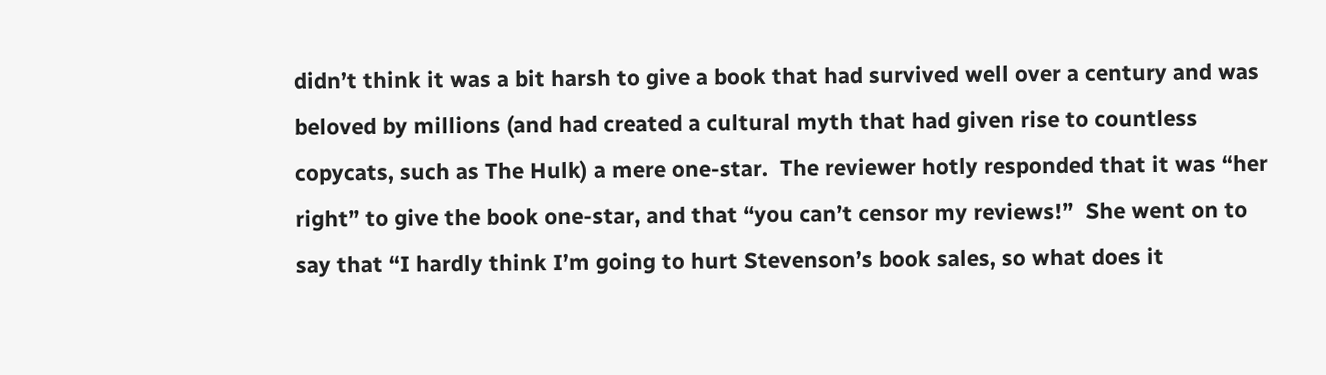didn’t think it was a bit harsh to give a book that had survived well over a century and was beloved by millions (and had created a cultural myth that had given rise to countless copycats, such as The Hulk) a mere one-star.  The reviewer hotly responded that it was “her right” to give the book one-star, and that “you can’t censor my reviews!”  She went on to say that “I hardly think I’m going to hurt Stevenson’s book sales, so what does it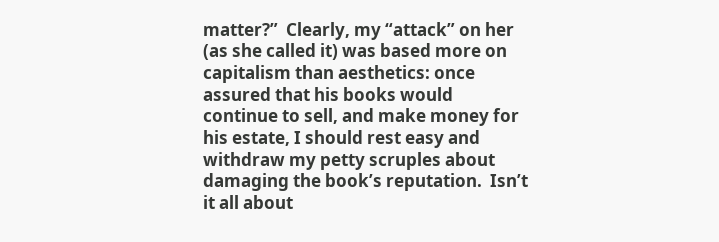matter?”  Clearly, my “attack” on her (as she called it) was based more on capitalism than aesthetics: once assured that his books would continue to sell, and make money for his estate, I should rest easy and withdraw my petty scruples about damaging the book’s reputation.  Isn’t it all about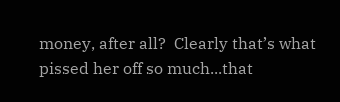money, after all?  Clearly that’s what pissed her off so much...that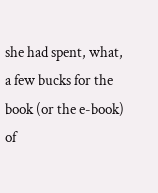she had spent, what, a few bucks for the book (or the e-book) of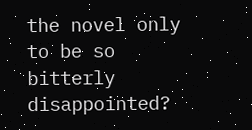the novel only to be so bitterly disappointed?